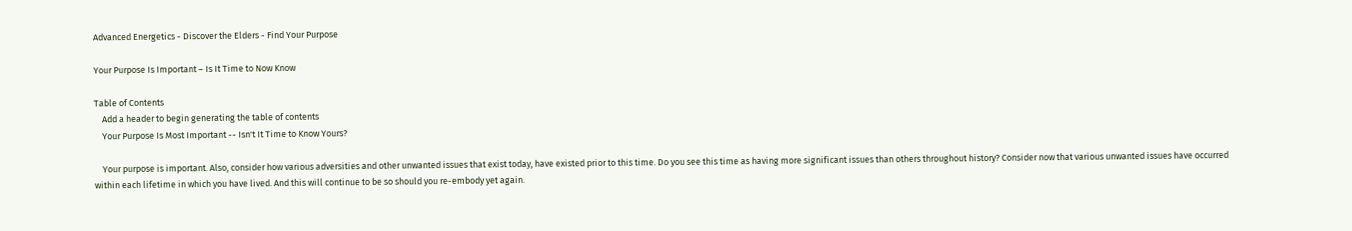Advanced Energetics - Discover the Elders - Find Your Purpose

Your Purpose Is Important – Is It Time to Now Know

Table of Contents
    Add a header to begin generating the table of contents
    Your Purpose Is Most Important -- Isn't It Time to Know Yours?

    Your purpose is important. Also, consider how various adversities and other unwanted issues that exist today, have existed prior to this time. Do you see this time as having more significant issues than others throughout history? Consider now that various unwanted issues have occurred within each lifetime in which you have lived. And this will continue to be so should you re-embody yet again.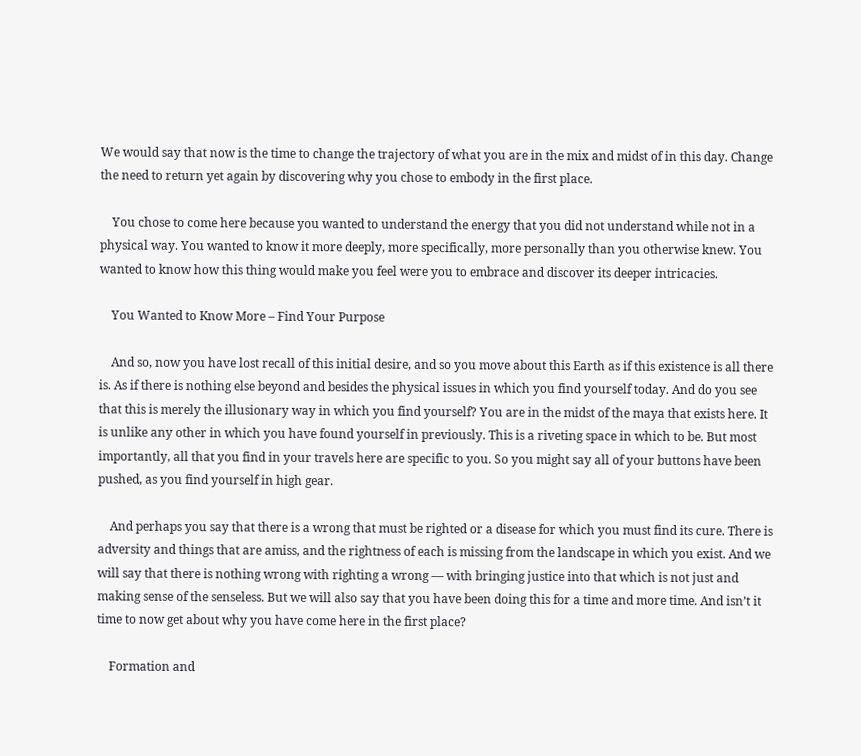We would say that now is the time to change the trajectory of what you are in the mix and midst of in this day. Change the need to return yet again by discovering why you chose to embody in the first place.

    You chose to come here because you wanted to understand the energy that you did not understand while not in a physical way. You wanted to know it more deeply, more specifically, more personally than you otherwise knew. You wanted to know how this thing would make you feel were you to embrace and discover its deeper intricacies.

    You Wanted to Know More – Find Your Purpose

    And so, now you have lost recall of this initial desire, and so you move about this Earth as if this existence is all there is. As if there is nothing else beyond and besides the physical issues in which you find yourself today. And do you see that this is merely the illusionary way in which you find yourself? You are in the midst of the maya that exists here. It is unlike any other in which you have found yourself in previously. This is a riveting space in which to be. But most importantly, all that you find in your travels here are specific to you. So you might say all of your buttons have been pushed, as you find yourself in high gear.

    And perhaps you say that there is a wrong that must be righted or a disease for which you must find its cure. There is adversity and things that are amiss, and the rightness of each is missing from the landscape in which you exist. And we will say that there is nothing wrong with righting a wrong — with bringing justice into that which is not just and making sense of the senseless. But we will also say that you have been doing this for a time and more time. And isn’t it time to now get about why you have come here in the first place?

    Formation and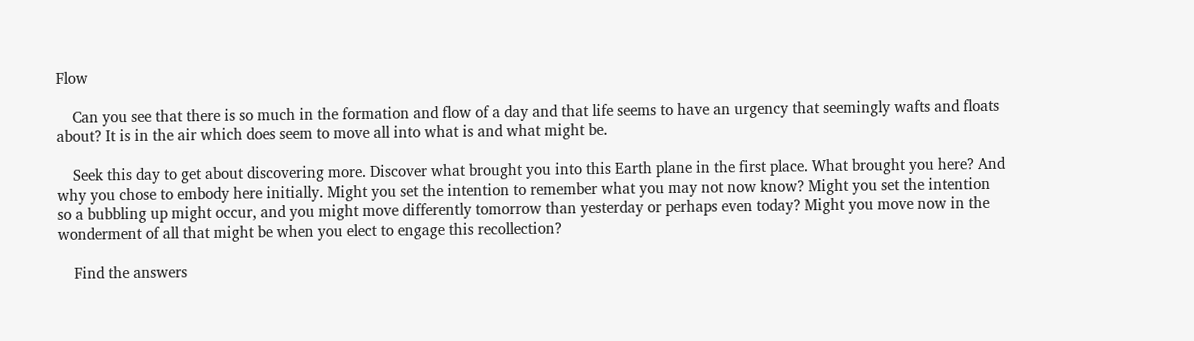Flow

    Can you see that there is so much in the formation and flow of a day and that life seems to have an urgency that seemingly wafts and floats about? It is in the air which does seem to move all into what is and what might be.

    Seek this day to get about discovering more. Discover what brought you into this Earth plane in the first place. What brought you here? And why you chose to embody here initially. Might you set the intention to remember what you may not now know? Might you set the intention so a bubbling up might occur, and you might move differently tomorrow than yesterday or perhaps even today? Might you move now in the wonderment of all that might be when you elect to engage this recollection?

    Find the answers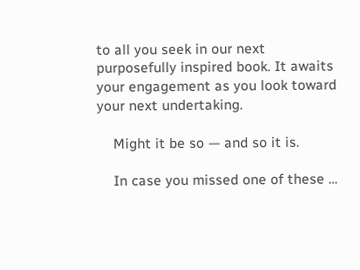to all you seek in our next purposefully inspired book. It awaits your engagement as you look toward your next undertaking.

    Might it be so — and so it is.

    In case you missed one of these ...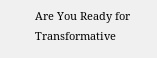Are You Ready for Transformative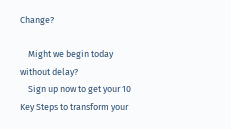Change?

    Might we begin today without delay?
    Sign up now to get your 10 Key Steps to transform your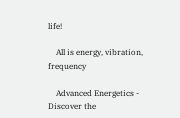life!

    All is energy, vibration, frequency

    Advanced Energetics - Discover the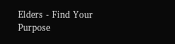Elders - Find Your Purpose